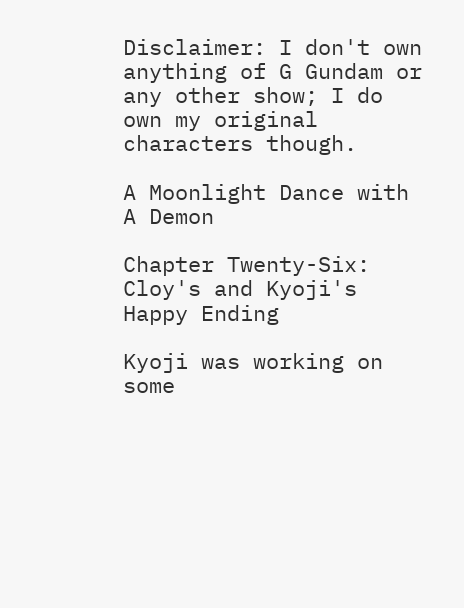Disclaimer: I don't own anything of G Gundam or any other show; I do own my original characters though.

A Moonlight Dance with A Demon

Chapter Twenty-Six: Cloy's and Kyoji's Happy Ending

Kyoji was working on some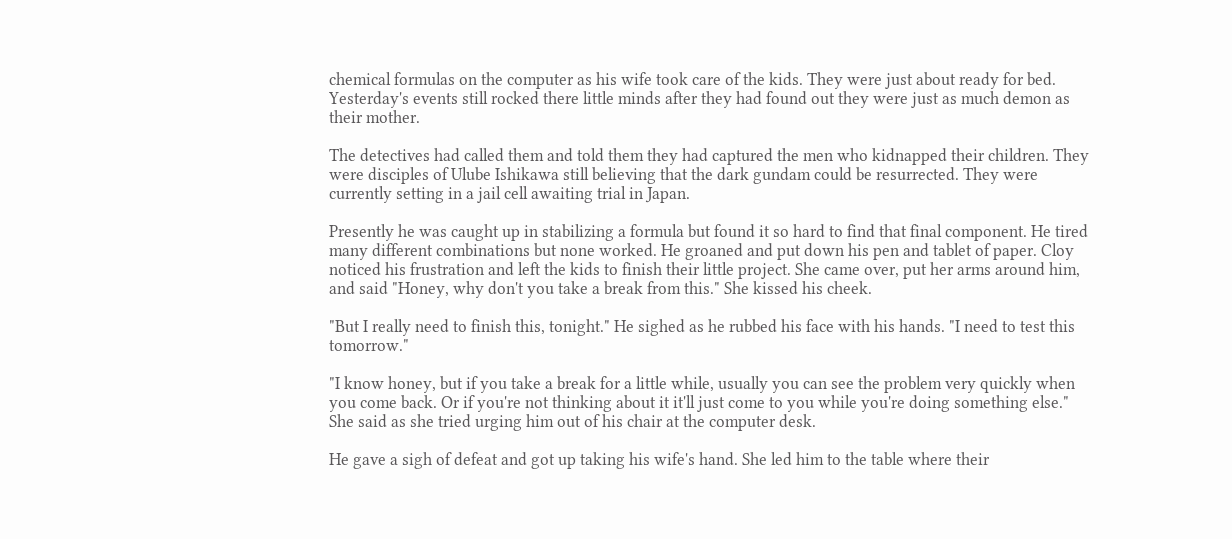chemical formulas on the computer as his wife took care of the kids. They were just about ready for bed. Yesterday's events still rocked there little minds after they had found out they were just as much demon as their mother.

The detectives had called them and told them they had captured the men who kidnapped their children. They were disciples of Ulube Ishikawa still believing that the dark gundam could be resurrected. They were currently setting in a jail cell awaiting trial in Japan.

Presently he was caught up in stabilizing a formula but found it so hard to find that final component. He tired many different combinations but none worked. He groaned and put down his pen and tablet of paper. Cloy noticed his frustration and left the kids to finish their little project. She came over, put her arms around him, and said "Honey, why don't you take a break from this." She kissed his cheek.

"But I really need to finish this, tonight." He sighed as he rubbed his face with his hands. "I need to test this tomorrow."

"I know honey, but if you take a break for a little while, usually you can see the problem very quickly when you come back. Or if you're not thinking about it it'll just come to you while you're doing something else." She said as she tried urging him out of his chair at the computer desk.

He gave a sigh of defeat and got up taking his wife's hand. She led him to the table where their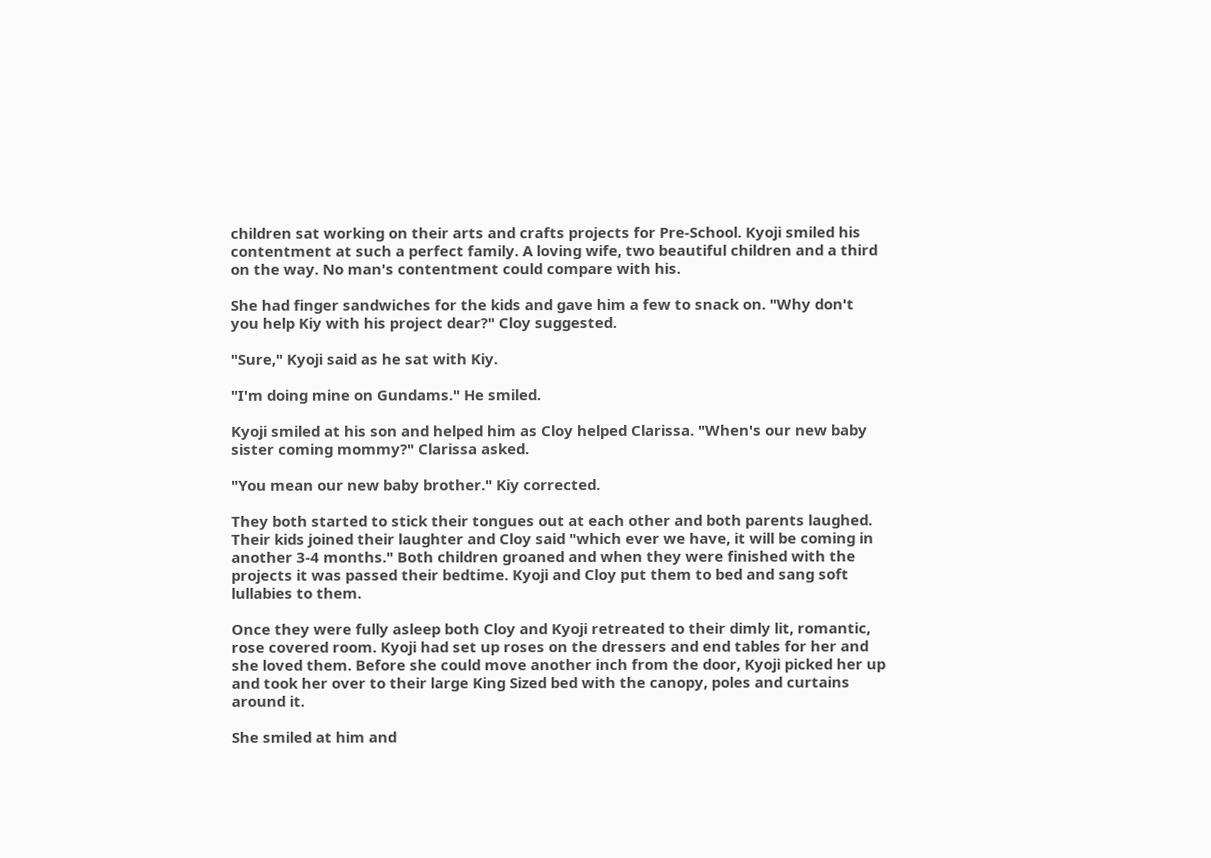children sat working on their arts and crafts projects for Pre-School. Kyoji smiled his contentment at such a perfect family. A loving wife, two beautiful children and a third on the way. No man's contentment could compare with his.

She had finger sandwiches for the kids and gave him a few to snack on. "Why don't you help Kiy with his project dear?" Cloy suggested.

"Sure," Kyoji said as he sat with Kiy.

"I'm doing mine on Gundams." He smiled.

Kyoji smiled at his son and helped him as Cloy helped Clarissa. "When's our new baby sister coming mommy?" Clarissa asked.

"You mean our new baby brother." Kiy corrected.

They both started to stick their tongues out at each other and both parents laughed. Their kids joined their laughter and Cloy said "which ever we have, it will be coming in another 3-4 months." Both children groaned and when they were finished with the projects it was passed their bedtime. Kyoji and Cloy put them to bed and sang soft lullabies to them.

Once they were fully asleep both Cloy and Kyoji retreated to their dimly lit, romantic, rose covered room. Kyoji had set up roses on the dressers and end tables for her and she loved them. Before she could move another inch from the door, Kyoji picked her up and took her over to their large King Sized bed with the canopy, poles and curtains around it.

She smiled at him and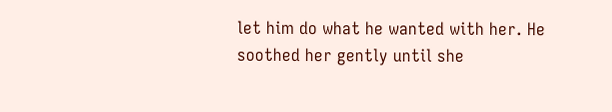let him do what he wanted with her. He soothed her gently until she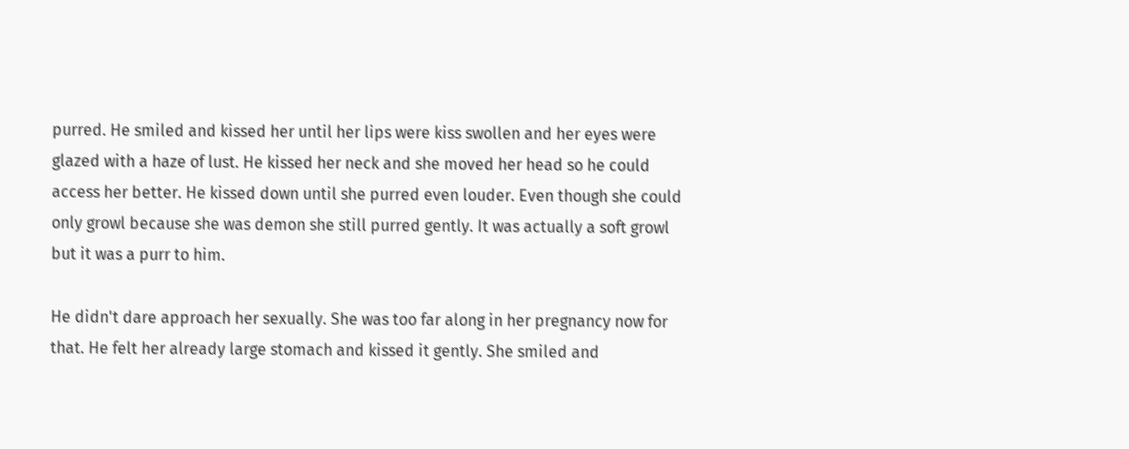purred. He smiled and kissed her until her lips were kiss swollen and her eyes were glazed with a haze of lust. He kissed her neck and she moved her head so he could access her better. He kissed down until she purred even louder. Even though she could only growl because she was demon she still purred gently. It was actually a soft growl but it was a purr to him.

He didn't dare approach her sexually. She was too far along in her pregnancy now for that. He felt her already large stomach and kissed it gently. She smiled and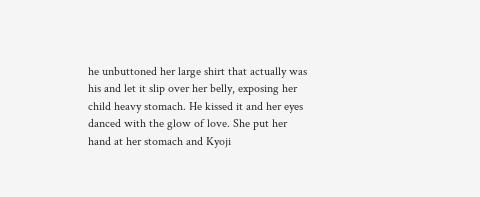he unbuttoned her large shirt that actually was his and let it slip over her belly, exposing her child heavy stomach. He kissed it and her eyes danced with the glow of love. She put her hand at her stomach and Kyoji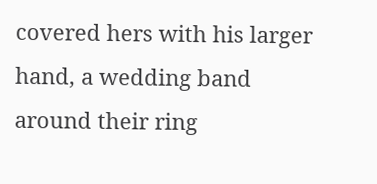covered hers with his larger hand, a wedding band around their ring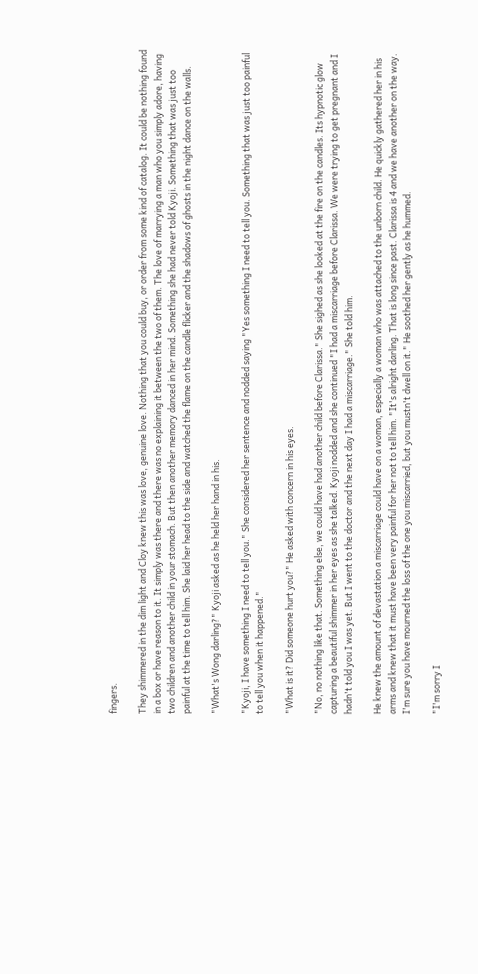fingers.

They shimmered in the dim light and Cloy knew this was love, genuine love. Nothing that you could buy, or order from some kind of catalog. It could be nothing found in a box or have reason to it. It simply was there and there was no explaining it between the two of them. The love of marrying a man who you simply adore, having two children and another child in your stomach. But then another memory danced in her mind. Something she had never told Kyoji. Something that was just too painful at the time to tell him. She laid her head to the side and watched the flame on the candle flicker and the shadows of ghosts in the night dance on the walls.

"What's Wong darling?" Kyoji asked as he held her hand in his.

"Kyoji, I have something I need to tell you." She considered her sentence and nodded saying "Yes something I need to tell you. Something that was just too painful to tell you when it happened."

"What is it? Did someone hurt you?" He asked with concern in his eyes.

"No, no nothing like that. Something else, we could have had another child before Clarissa." She sighed as she looked at the fire on the candles. Its hypnotic glow capturing a beautiful shimmer in her eyes as she talked. Kyoji nodded and she continued "I had a miscarriage before Clarissa. We were trying to get pregnant and I hadn't told you I was yet. But I went to the doctor and the next day I had a miscarriage." She told him.

He knew the amount of devastation a miscarriage could have on a woman, especially a woman who was attached to the unborn child. He quickly gathered her in his arms and knew that it must have been very painful for her not to tell him. "It's alright darling. That is long since past. Clarissa is 4 and we have another on the way. I'm sure you have mourned the loss of the one you miscarried, but you mustn't dwell on it." He soothed her gently as he hummed.

"I'm sorry I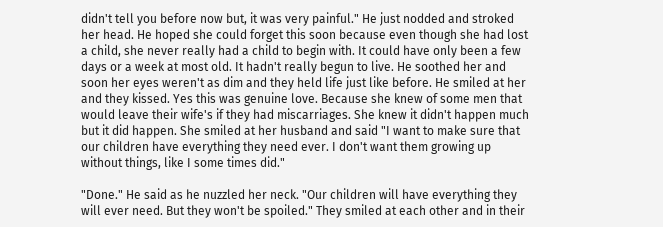didn't tell you before now but, it was very painful." He just nodded and stroked her head. He hoped she could forget this soon because even though she had lost a child, she never really had a child to begin with. It could have only been a few days or a week at most old. It hadn't really begun to live. He soothed her and soon her eyes weren't as dim and they held life just like before. He smiled at her and they kissed. Yes this was genuine love. Because she knew of some men that would leave their wife's if they had miscarriages. She knew it didn't happen much but it did happen. She smiled at her husband and said "I want to make sure that our children have everything they need ever. I don't want them growing up without things, like I some times did."

"Done." He said as he nuzzled her neck. "Our children will have everything they will ever need. But they won't be spoiled." They smiled at each other and in their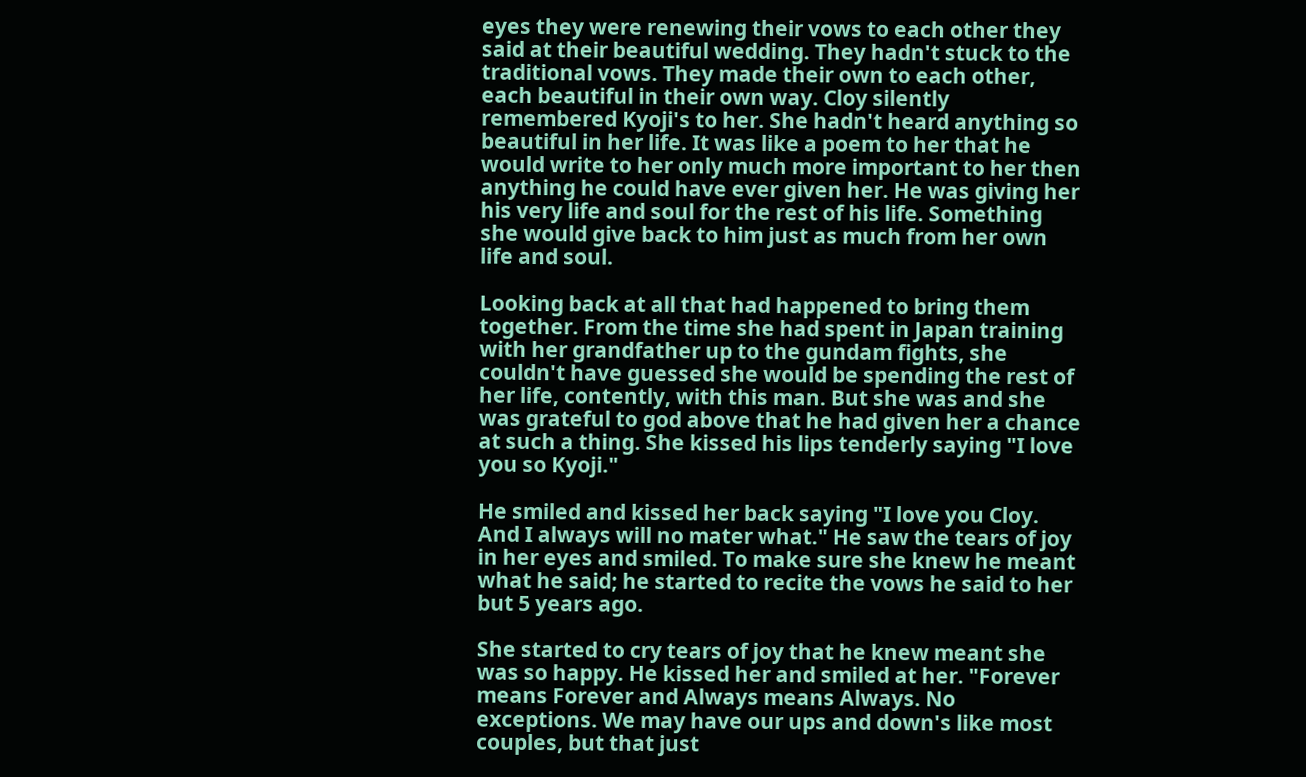eyes they were renewing their vows to each other they said at their beautiful wedding. They hadn't stuck to the traditional vows. They made their own to each other, each beautiful in their own way. Cloy silently remembered Kyoji's to her. She hadn't heard anything so beautiful in her life. It was like a poem to her that he would write to her only much more important to her then anything he could have ever given her. He was giving her his very life and soul for the rest of his life. Something she would give back to him just as much from her own life and soul.

Looking back at all that had happened to bring them together. From the time she had spent in Japan training with her grandfather up to the gundam fights, she couldn't have guessed she would be spending the rest of her life, contently, with this man. But she was and she was grateful to god above that he had given her a chance at such a thing. She kissed his lips tenderly saying "I love you so Kyoji."

He smiled and kissed her back saying "I love you Cloy. And I always will no mater what." He saw the tears of joy in her eyes and smiled. To make sure she knew he meant what he said; he started to recite the vows he said to her but 5 years ago.

She started to cry tears of joy that he knew meant she was so happy. He kissed her and smiled at her. "Forever means Forever and Always means Always. No exceptions. We may have our ups and down's like most couples, but that just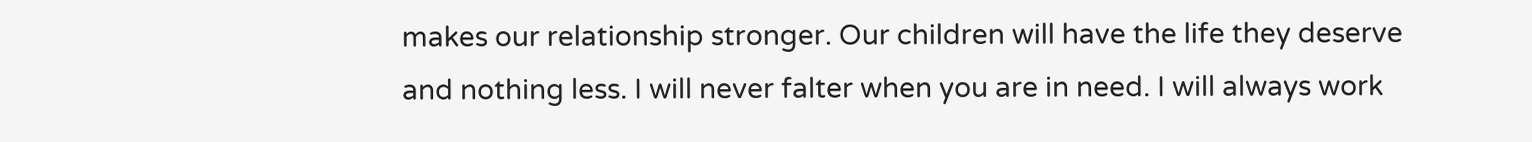makes our relationship stronger. Our children will have the life they deserve and nothing less. I will never falter when you are in need. I will always work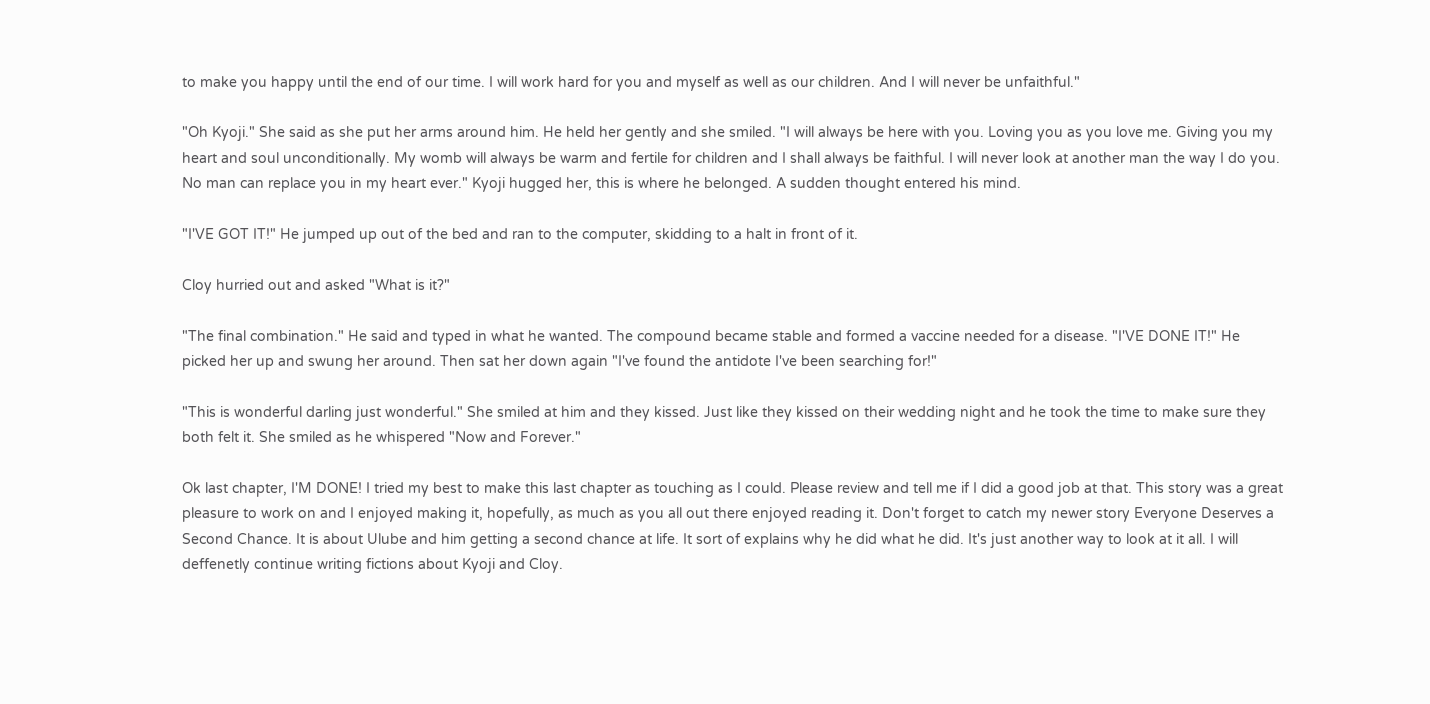to make you happy until the end of our time. I will work hard for you and myself as well as our children. And I will never be unfaithful."

"Oh Kyoji." She said as she put her arms around him. He held her gently and she smiled. "I will always be here with you. Loving you as you love me. Giving you my heart and soul unconditionally. My womb will always be warm and fertile for children and I shall always be faithful. I will never look at another man the way I do you. No man can replace you in my heart ever." Kyoji hugged her, this is where he belonged. A sudden thought entered his mind.

"I'VE GOT IT!" He jumped up out of the bed and ran to the computer, skidding to a halt in front of it.

Cloy hurried out and asked "What is it?"

"The final combination." He said and typed in what he wanted. The compound became stable and formed a vaccine needed for a disease. "I'VE DONE IT!" He picked her up and swung her around. Then sat her down again "I've found the antidote I've been searching for!"

"This is wonderful darling just wonderful." She smiled at him and they kissed. Just like they kissed on their wedding night and he took the time to make sure they both felt it. She smiled as he whispered "Now and Forever."

Ok last chapter, I'M DONE! I tried my best to make this last chapter as touching as I could. Please review and tell me if I did a good job at that. This story was a great pleasure to work on and I enjoyed making it, hopefully, as much as you all out there enjoyed reading it. Don't forget to catch my newer story Everyone Deserves a Second Chance. It is about Ulube and him getting a second chance at life. It sort of explains why he did what he did. It's just another way to look at it all. I will deffenetly continue writing fictions about Kyoji and Cloy.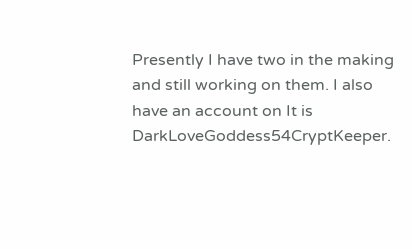Presently I have two in the making and still working on them. I also have an account on It is DarkLoveGoddess54CryptKeeper.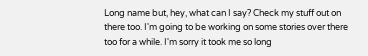Long name but, hey, what can I say? Check my stuff out on there too. I'm going to be working on some stories over there too for a while. I'm sorry it took me so long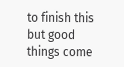to finish this but good things come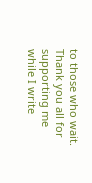to those who wait. Thank you all for supporting me while I write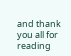and thank you all for reading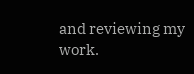and reviewing my work.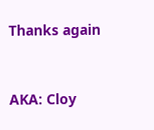Thanks again


AKA: Cloy